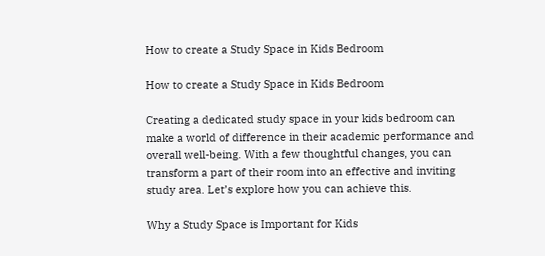How to create a Study Space in Kids Bedroom

How to create a Study Space in Kids Bedroom

Creating a dedicated study space in your kids bedroom can make a world of difference in their academic performance and overall well-being. With a few thoughtful changes, you can transform a part of their room into an effective and inviting study area. Let’s explore how you can achieve this.

Why a Study Space is Important for Kids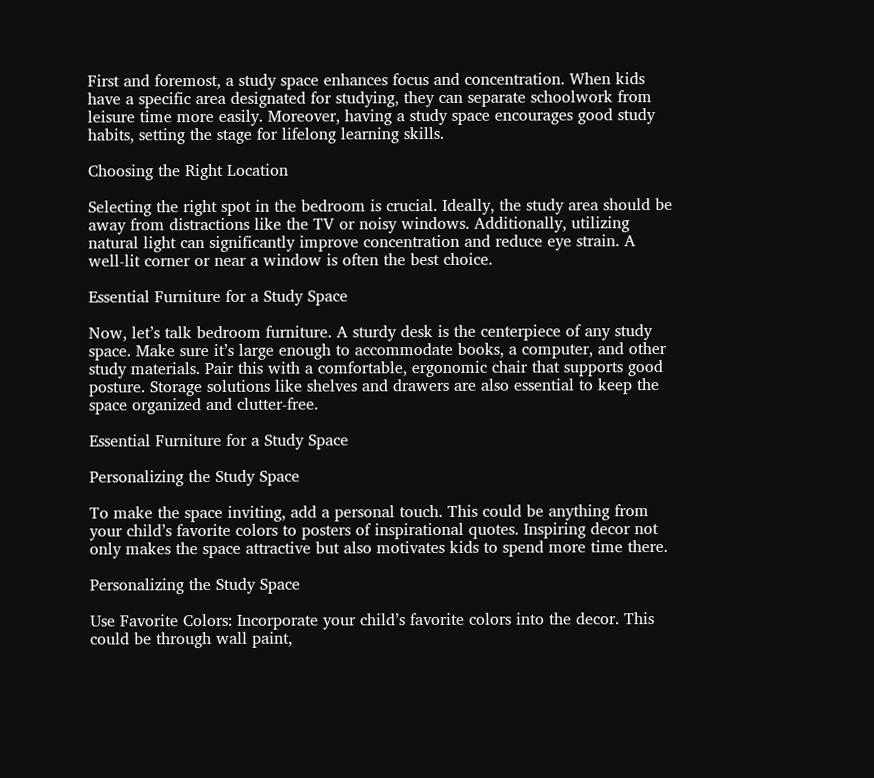First and foremost, a study space enhances focus and concentration. When kids have a specific area designated for studying, they can separate schoolwork from leisure time more easily. Moreover, having a study space encourages good study habits, setting the stage for lifelong learning skills.

Choosing the Right Location

Selecting the right spot in the bedroom is crucial. Ideally, the study area should be away from distractions like the TV or noisy windows. Additionally, utilizing natural light can significantly improve concentration and reduce eye strain. A well-lit corner or near a window is often the best choice.

Essential Furniture for a Study Space

Now, let’s talk bedroom furniture. A sturdy desk is the centerpiece of any study space. Make sure it’s large enough to accommodate books, a computer, and other study materials. Pair this with a comfortable, ergonomic chair that supports good posture. Storage solutions like shelves and drawers are also essential to keep the space organized and clutter-free.

Essential Furniture for a Study Space

Personalizing the Study Space

To make the space inviting, add a personal touch. This could be anything from your child’s favorite colors to posters of inspirational quotes. Inspiring decor not only makes the space attractive but also motivates kids to spend more time there.

Personalizing the Study Space

Use Favorite Colors: Incorporate your child’s favorite colors into the decor. This could be through wall paint,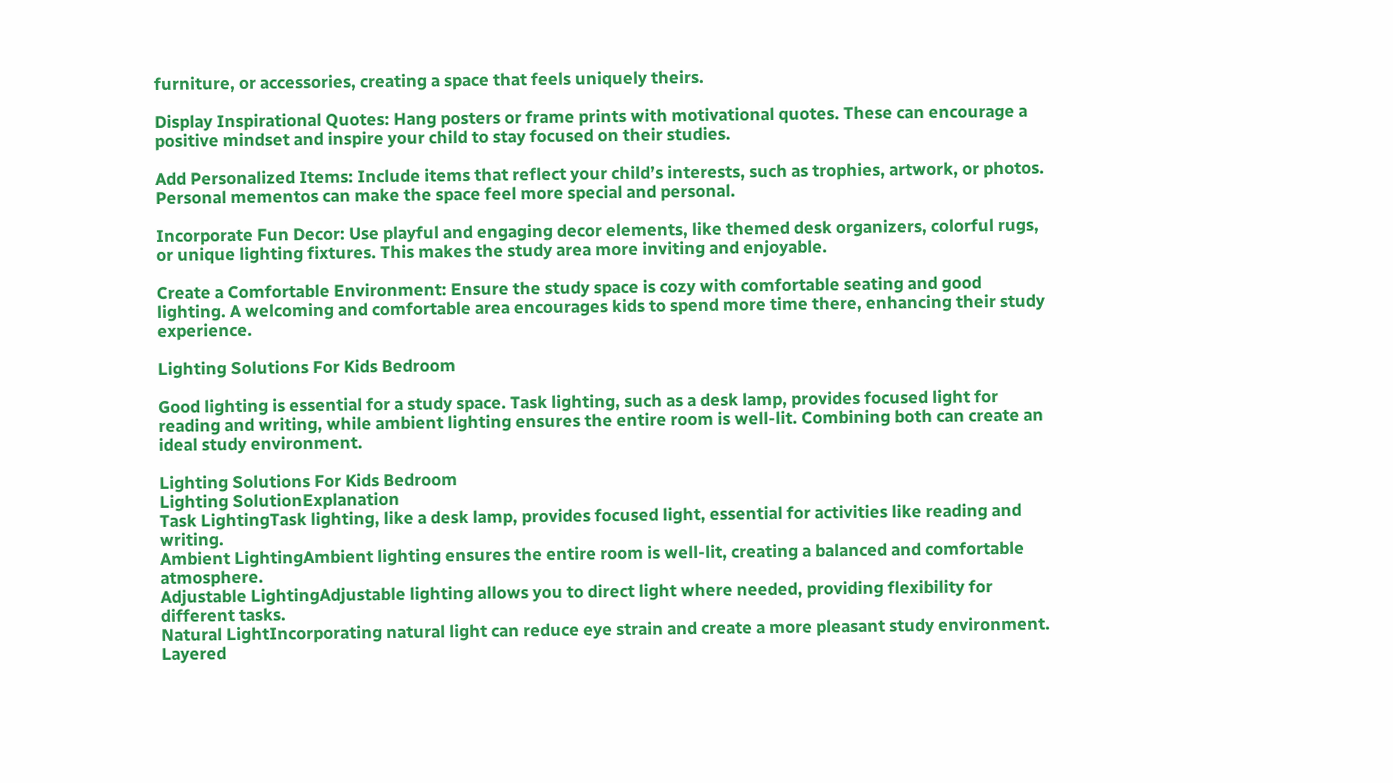furniture, or accessories, creating a space that feels uniquely theirs.

Display Inspirational Quotes: Hang posters or frame prints with motivational quotes. These can encourage a positive mindset and inspire your child to stay focused on their studies.

Add Personalized Items: Include items that reflect your child’s interests, such as trophies, artwork, or photos. Personal mementos can make the space feel more special and personal.

Incorporate Fun Decor: Use playful and engaging decor elements, like themed desk organizers, colorful rugs, or unique lighting fixtures. This makes the study area more inviting and enjoyable.

Create a Comfortable Environment: Ensure the study space is cozy with comfortable seating and good lighting. A welcoming and comfortable area encourages kids to spend more time there, enhancing their study experience.

Lighting Solutions For Kids Bedroom

Good lighting is essential for a study space. Task lighting, such as a desk lamp, provides focused light for reading and writing, while ambient lighting ensures the entire room is well-lit. Combining both can create an ideal study environment.

Lighting Solutions For Kids Bedroom
Lighting SolutionExplanation
Task LightingTask lighting, like a desk lamp, provides focused light, essential for activities like reading and writing.
Ambient LightingAmbient lighting ensures the entire room is well-lit, creating a balanced and comfortable atmosphere.
Adjustable LightingAdjustable lighting allows you to direct light where needed, providing flexibility for different tasks.
Natural LightIncorporating natural light can reduce eye strain and create a more pleasant study environment.
Layered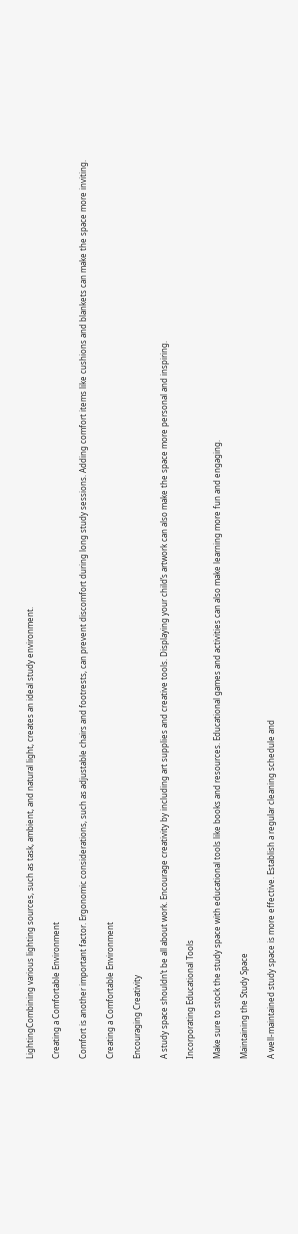LightingCombining various lighting sources, such as task, ambient, and natural light, creates an ideal study environment.

Creating a Comfortable Environment

Comfort is another important factor. Ergonomic considerations, such as adjustable chairs and footrests, can prevent discomfort during long study sessions. Adding comfort items like cushions and blankets can make the space more inviting.

Creating a Comfortable Environment

Encouraging Creativity

A study space shouldn’t be all about work. Encourage creativity by including art supplies and creative tools. Displaying your child’s artwork can also make the space more personal and inspiring.

Incorporating Educational Tools

Make sure to stock the study space with educational tools like books and resources. Educational games and activities can also make learning more fun and engaging.

Maintaining the Study Space

A well-maintained study space is more effective. Establish a regular cleaning schedule and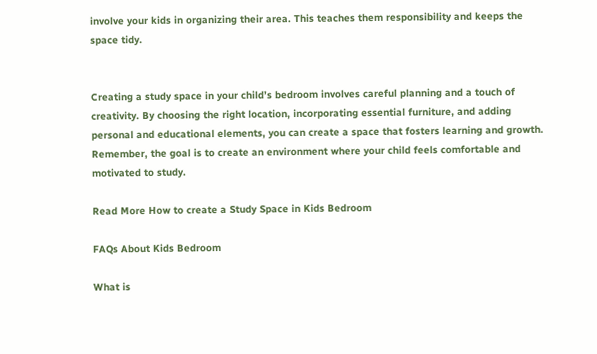involve your kids in organizing their area. This teaches them responsibility and keeps the space tidy.


Creating a study space in your child’s bedroom involves careful planning and a touch of creativity. By choosing the right location, incorporating essential furniture, and adding personal and educational elements, you can create a space that fosters learning and growth. Remember, the goal is to create an environment where your child feels comfortable and motivated to study.

Read More How to create a Study Space in Kids Bedroom

FAQs About Kids Bedroom

What is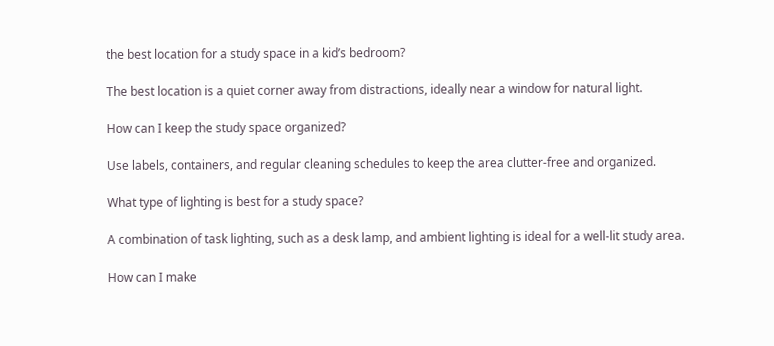the best location for a study space in a kid’s bedroom?

The best location is a quiet corner away from distractions, ideally near a window for natural light.

How can I keep the study space organized?

Use labels, containers, and regular cleaning schedules to keep the area clutter-free and organized.

What type of lighting is best for a study space?

A combination of task lighting, such as a desk lamp, and ambient lighting is ideal for a well-lit study area.

How can I make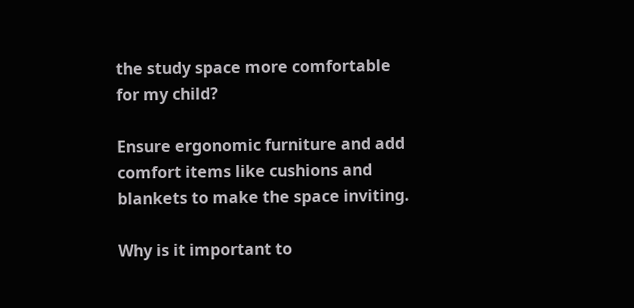the study space more comfortable for my child?

Ensure ergonomic furniture and add comfort items like cushions and blankets to make the space inviting.

Why is it important to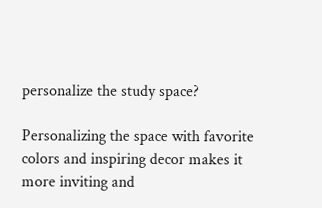personalize the study space?

Personalizing the space with favorite colors and inspiring decor makes it more inviting and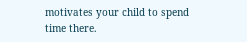motivates your child to spend time there.